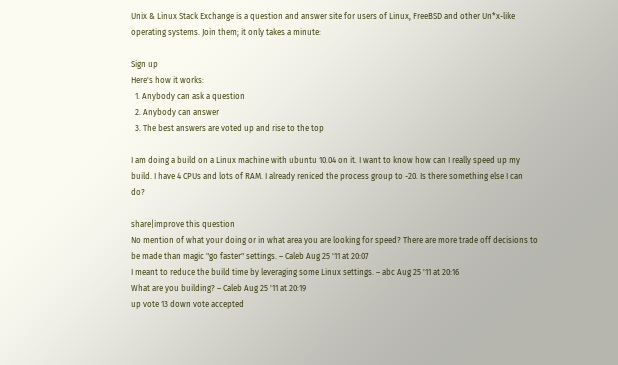Unix & Linux Stack Exchange is a question and answer site for users of Linux, FreeBSD and other Un*x-like operating systems. Join them; it only takes a minute:

Sign up
Here's how it works:
  1. Anybody can ask a question
  2. Anybody can answer
  3. The best answers are voted up and rise to the top

I am doing a build on a Linux machine with ubuntu 10.04 on it. I want to know how can I really speed up my build. I have 4 CPUs and lots of RAM. I already reniced the process group to -20. Is there something else I can do?

share|improve this question
No mention of what your doing or in what area you are looking for speed? There are more trade off decisions to be made than magic "go faster" settings. – Caleb Aug 25 '11 at 20:07
I meant to reduce the build time by leveraging some Linux settings. – abc Aug 25 '11 at 20:16
What are you building? – Caleb Aug 25 '11 at 20:19
up vote 13 down vote accepted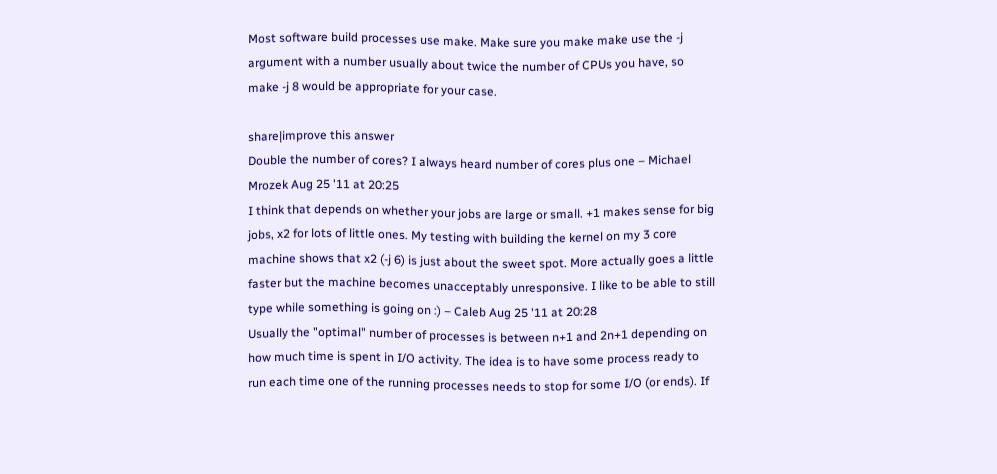Most software build processes use make. Make sure you make make use the -j argument with a number usually about twice the number of CPUs you have, so make -j 8 would be appropriate for your case.

share|improve this answer
Double the number of cores? I always heard number of cores plus one – Michael Mrozek Aug 25 '11 at 20:25
I think that depends on whether your jobs are large or small. +1 makes sense for big jobs, x2 for lots of little ones. My testing with building the kernel on my 3 core machine shows that x2 (-j 6) is just about the sweet spot. More actually goes a little faster but the machine becomes unacceptably unresponsive. I like to be able to still type while something is going on :) – Caleb Aug 25 '11 at 20:28
Usually the "optimal" number of processes is between n+1 and 2n+1 depending on how much time is spent in I/O activity. The idea is to have some process ready to run each time one of the running processes needs to stop for some I/O (or ends). If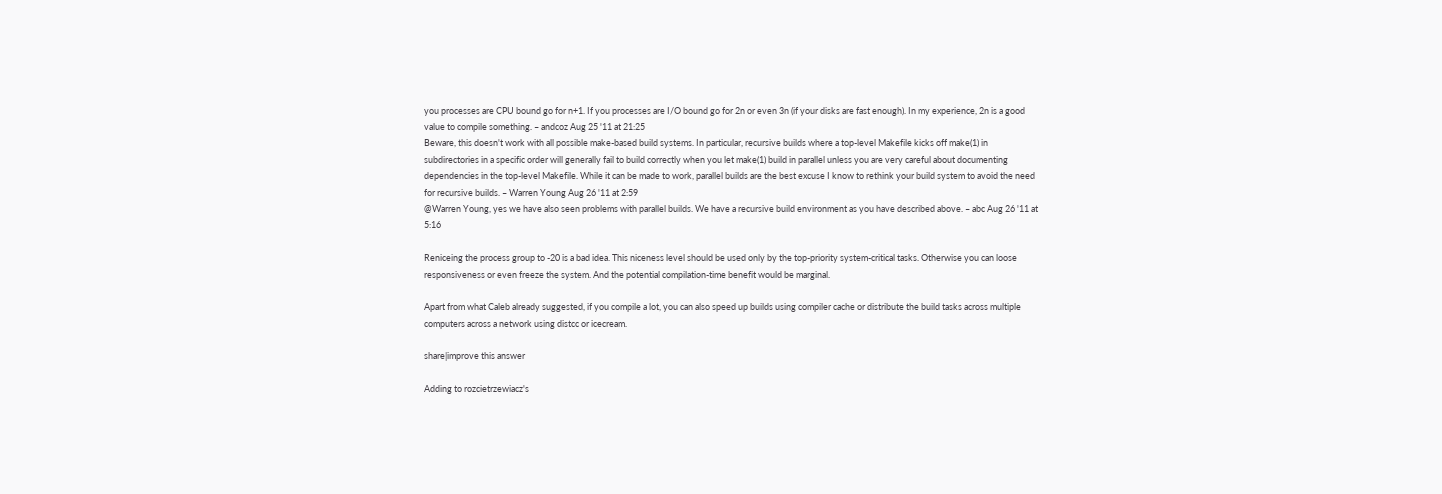you processes are CPU bound go for n+1. If you processes are I/O bound go for 2n or even 3n (if your disks are fast enough). In my experience, 2n is a good value to compile something. – andcoz Aug 25 '11 at 21:25
Beware, this doesn't work with all possible make-based build systems. In particular, recursive builds where a top-level Makefile kicks off make(1) in subdirectories in a specific order will generally fail to build correctly when you let make(1) build in parallel unless you are very careful about documenting dependencies in the top-level Makefile. While it can be made to work, parallel builds are the best excuse I know to rethink your build system to avoid the need for recursive builds. – Warren Young Aug 26 '11 at 2:59
@Warren Young, yes we have also seen problems with parallel builds. We have a recursive build environment as you have described above. – abc Aug 26 '11 at 5:16

Reniceing the process group to -20 is a bad idea. This niceness level should be used only by the top-priority system-critical tasks. Otherwise you can loose responsiveness or even freeze the system. And the potential compilation-time benefit would be marginal.

Apart from what Caleb already suggested, if you compile a lot, you can also speed up builds using compiler cache or distribute the build tasks across multiple computers across a network using distcc or icecream.

share|improve this answer

Adding to rozcietrzewiacz's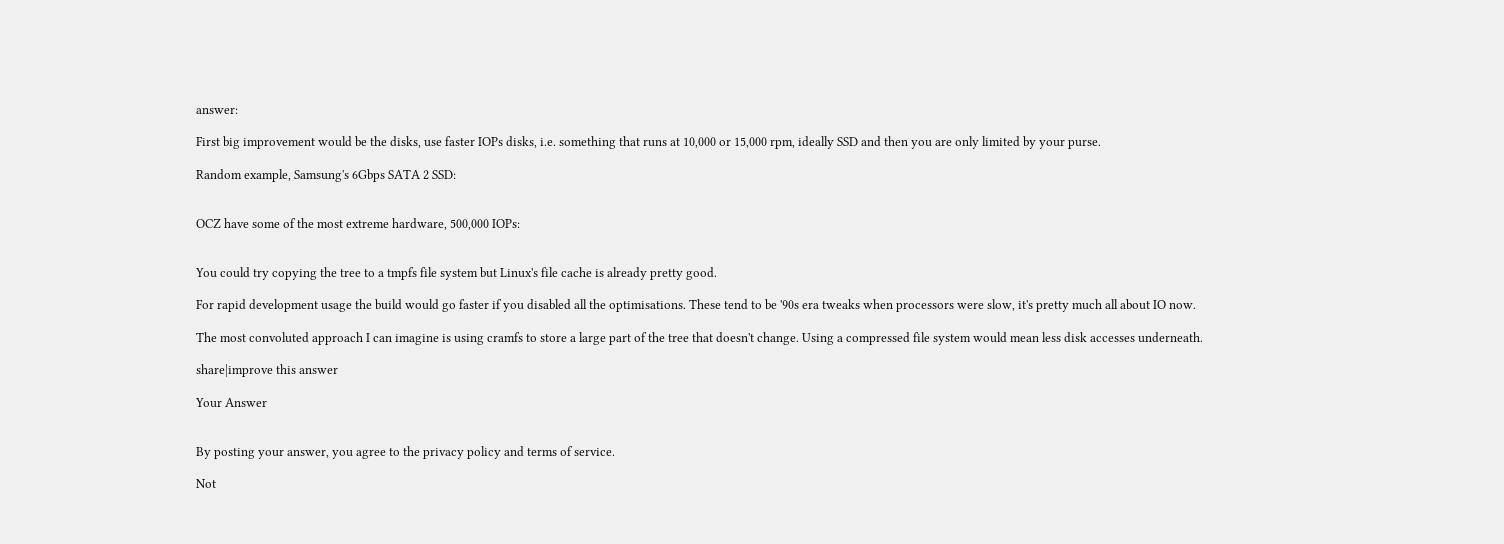answer:

First big improvement would be the disks, use faster IOPs disks, i.e. something that runs at 10,000 or 15,000 rpm, ideally SSD and then you are only limited by your purse.

Random example, Samsung's 6Gbps SATA 2 SSD:


OCZ have some of the most extreme hardware, 500,000 IOPs:


You could try copying the tree to a tmpfs file system but Linux's file cache is already pretty good.

For rapid development usage the build would go faster if you disabled all the optimisations. These tend to be '90s era tweaks when processors were slow, it's pretty much all about IO now.

The most convoluted approach I can imagine is using cramfs to store a large part of the tree that doesn't change. Using a compressed file system would mean less disk accesses underneath.

share|improve this answer

Your Answer


By posting your answer, you agree to the privacy policy and terms of service.

Not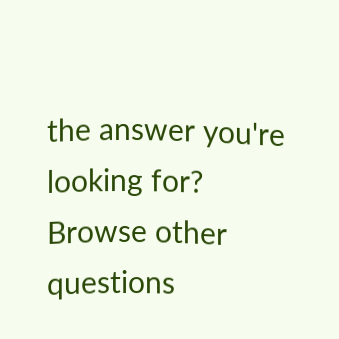the answer you're looking for? Browse other questions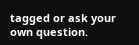tagged or ask your own question.